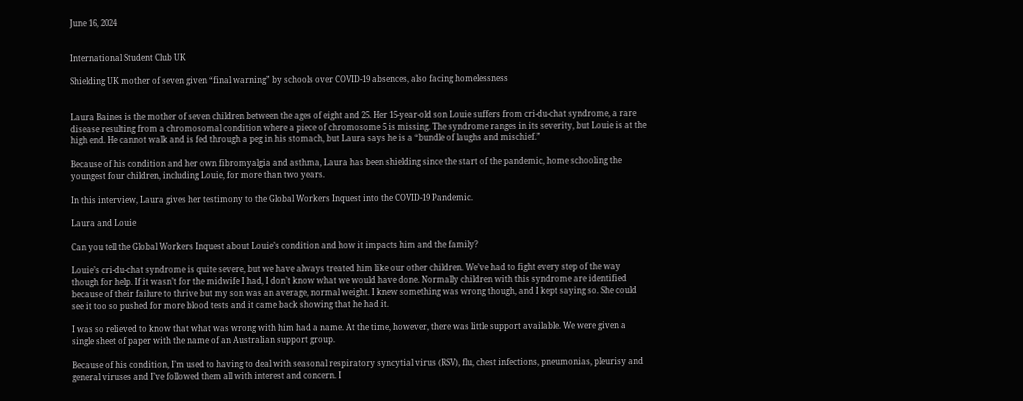June 16, 2024


International Student Club UK

Shielding UK mother of seven given “final warning” by schools over COVID-19 absences, also facing homelessness


Laura Baines is the mother of seven children between the ages of eight and 25. Her 15-year-old son Louie suffers from cri-du-chat syndrome, a rare disease resulting from a chromosomal condition where a piece of chromosome 5 is missing. The syndrome ranges in its severity, but Louie is at the high end. He cannot walk and is fed through a peg in his stomach, but Laura says he is a “bundle of laughs and mischief.”

Because of his condition and her own fibromyalgia and asthma, Laura has been shielding since the start of the pandemic, home schooling the youngest four children, including Louie, for more than two years.

In this interview, Laura gives her testimony to the Global Workers Inquest into the COVID-19 Pandemic.

Laura and Louie

Can you tell the Global Workers Inquest about Louie’s condition and how it impacts him and the family?

Louie’s cri-du-chat syndrome is quite severe, but we have always treated him like our other children. We’ve had to fight every step of the way though for help. If it wasn’t for the midwife I had, I don’t know what we would have done. Normally children with this syndrome are identified because of their failure to thrive but my son was an average, normal weight. I knew something was wrong though, and I kept saying so. She could see it too so pushed for more blood tests and it came back showing that he had it.

I was so relieved to know that what was wrong with him had a name. At the time, however, there was little support available. We were given a single sheet of paper with the name of an Australian support group.

Because of his condition, I’m used to having to deal with seasonal respiratory syncytial virus (RSV), flu, chest infections, pneumonias, pleurisy and general viruses and I’ve followed them all with interest and concern. I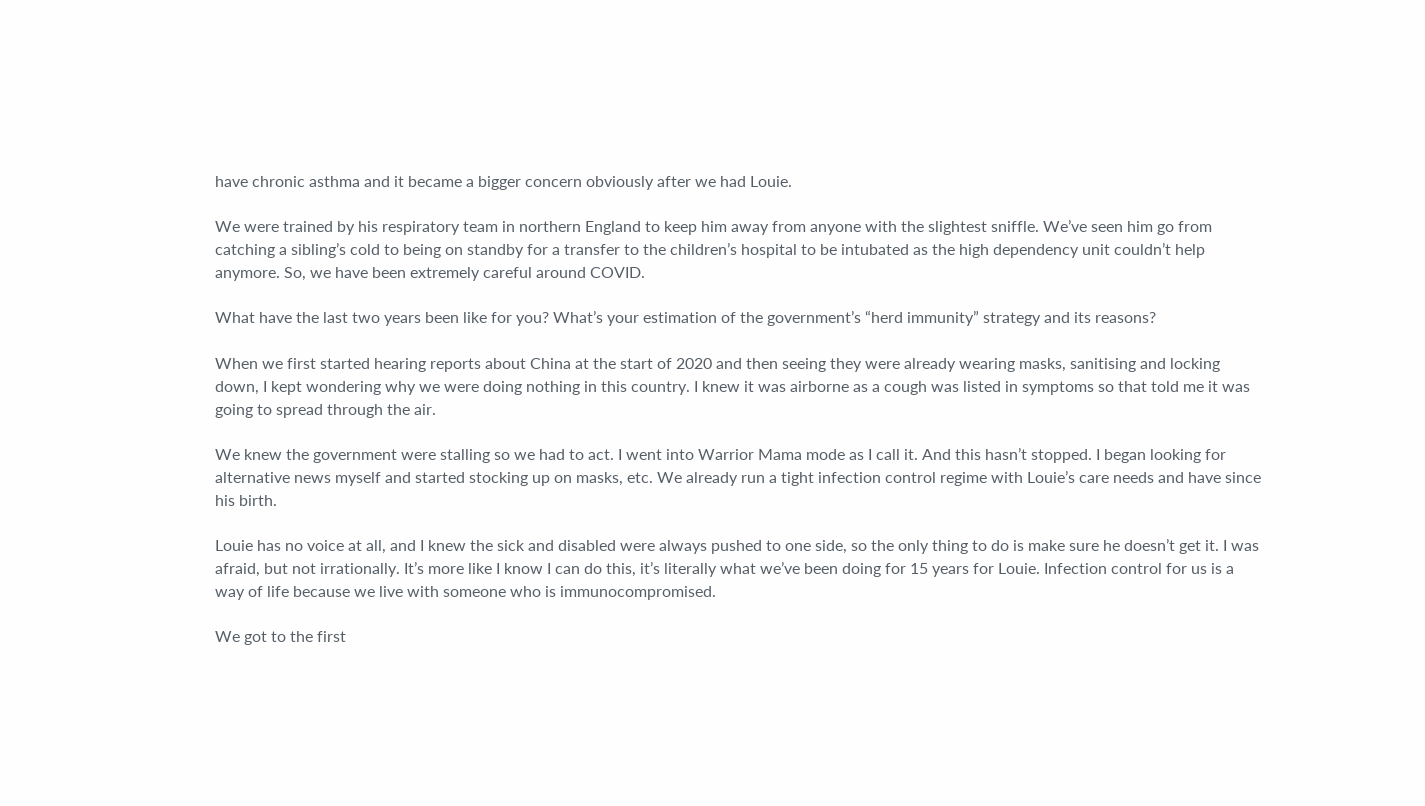have chronic asthma and it became a bigger concern obviously after we had Louie.

We were trained by his respiratory team in northern England to keep him away from anyone with the slightest sniffle. We’ve seen him go from catching a sibling’s cold to being on standby for a transfer to the children’s hospital to be intubated as the high dependency unit couldn’t help anymore. So, we have been extremely careful around COVID.

What have the last two years been like for you? What’s your estimation of the government’s “herd immunity” strategy and its reasons?

When we first started hearing reports about China at the start of 2020 and then seeing they were already wearing masks, sanitising and locking down, I kept wondering why we were doing nothing in this country. I knew it was airborne as a cough was listed in symptoms so that told me it was going to spread through the air.

We knew the government were stalling so we had to act. I went into Warrior Mama mode as I call it. And this hasn’t stopped. I began looking for alternative news myself and started stocking up on masks, etc. We already run a tight infection control regime with Louie’s care needs and have since his birth.

Louie has no voice at all, and I knew the sick and disabled were always pushed to one side, so the only thing to do is make sure he doesn’t get it. I was afraid, but not irrationally. It’s more like I know I can do this, it’s literally what we’ve been doing for 15 years for Louie. Infection control for us is a way of life because we live with someone who is immunocompromised.

We got to the first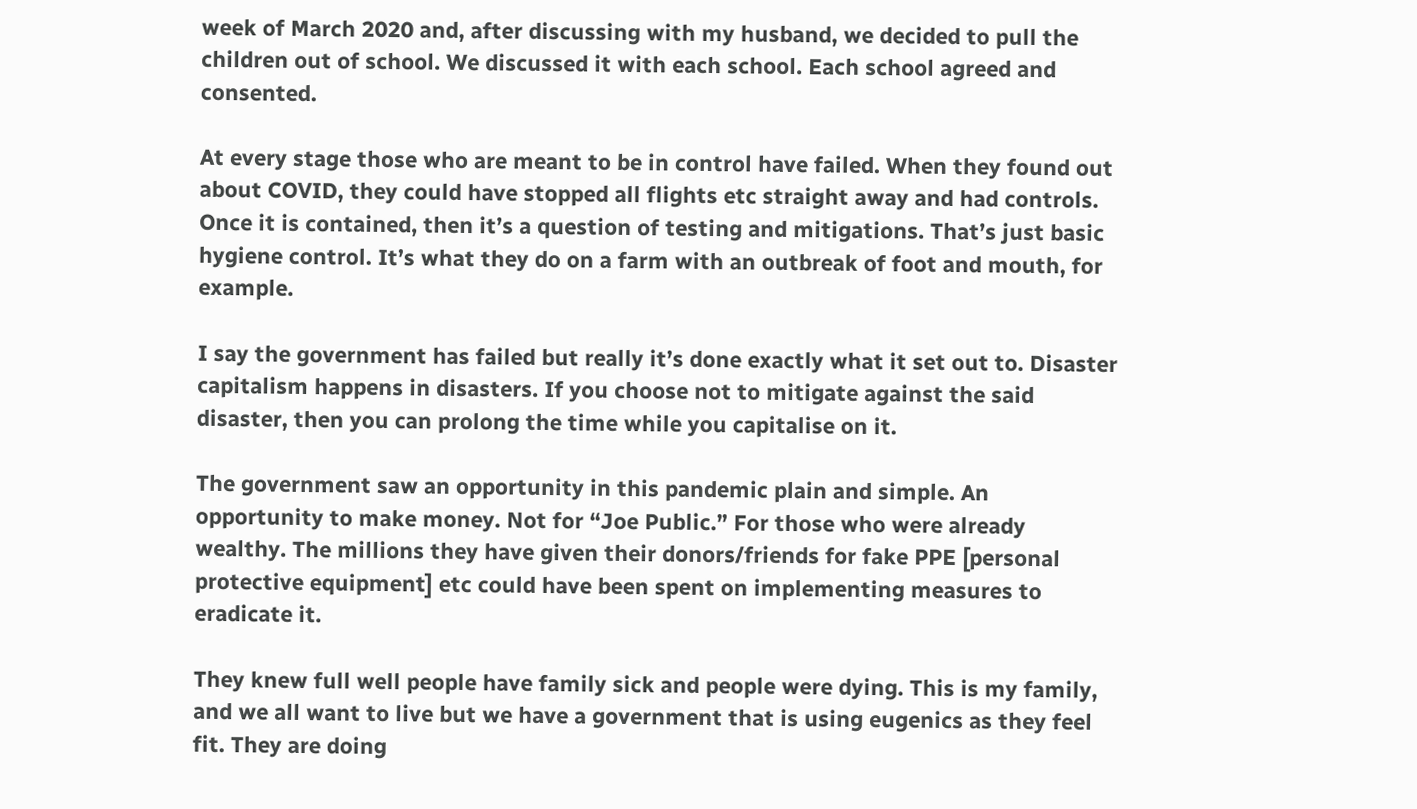week of March 2020 and, after discussing with my husband, we decided to pull the children out of school. We discussed it with each school. Each school agreed and consented.

At every stage those who are meant to be in control have failed. When they found out about COVID, they could have stopped all flights etc straight away and had controls. Once it is contained, then it’s a question of testing and mitigations. That’s just basic hygiene control. It’s what they do on a farm with an outbreak of foot and mouth, for example.

I say the government has failed but really it’s done exactly what it set out to. Disaster capitalism happens in disasters. If you choose not to mitigate against the said disaster, then you can prolong the time while you capitalise on it.

The government saw an opportunity in this pandemic plain and simple. An opportunity to make money. Not for “Joe Public.” For those who were already wealthy. The millions they have given their donors/friends for fake PPE [personal protective equipment] etc could have been spent on implementing measures to eradicate it.

They knew full well people have family sick and people were dying. This is my family, and we all want to live but we have a government that is using eugenics as they feel fit. They are doing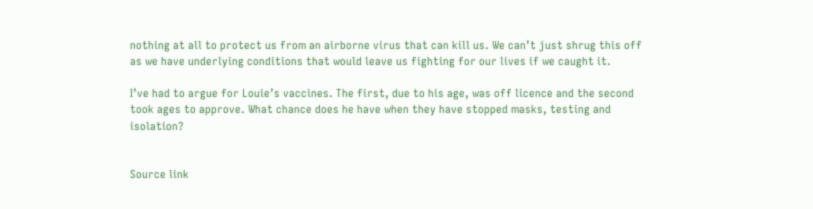nothing at all to protect us from an airborne virus that can kill us. We can’t just shrug this off as we have underlying conditions that would leave us fighting for our lives if we caught it.

I’ve had to argue for Louie’s vaccines. The first, due to his age, was off licence and the second took ages to approve. What chance does he have when they have stopped masks, testing and isolation?


Source link